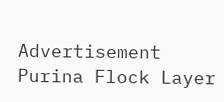Advertisement Purina Flock Layer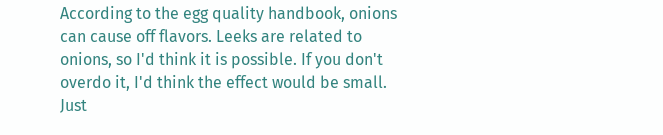According to the egg quality handbook, onions can cause off flavors. Leeks are related to onions, so I'd think it is possible. If you don't overdo it, I'd think the effect would be small. Just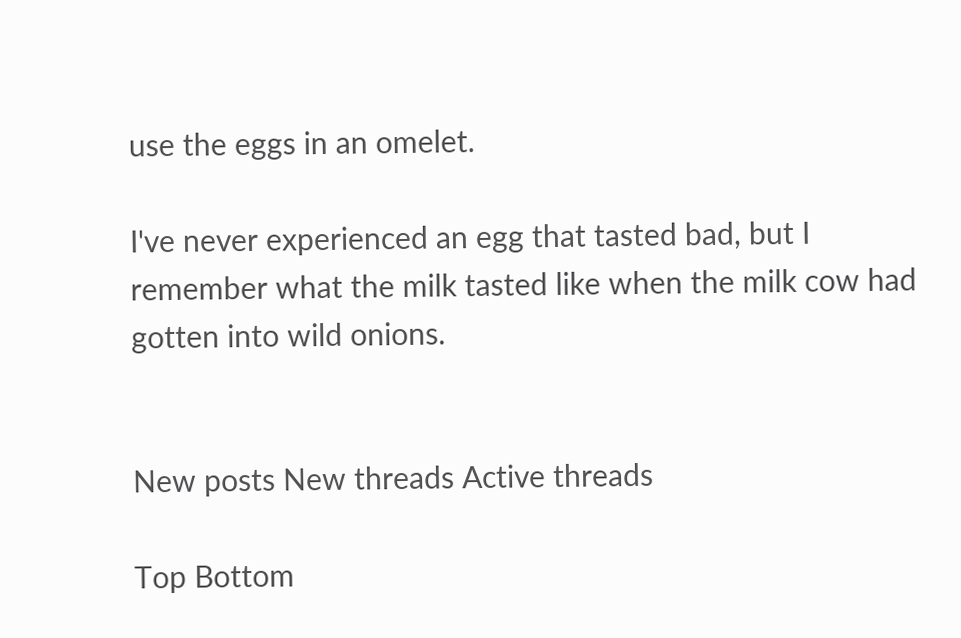use the eggs in an omelet.

I've never experienced an egg that tasted bad, but I remember what the milk tasted like when the milk cow had gotten into wild onions.


New posts New threads Active threads

Top Bottom